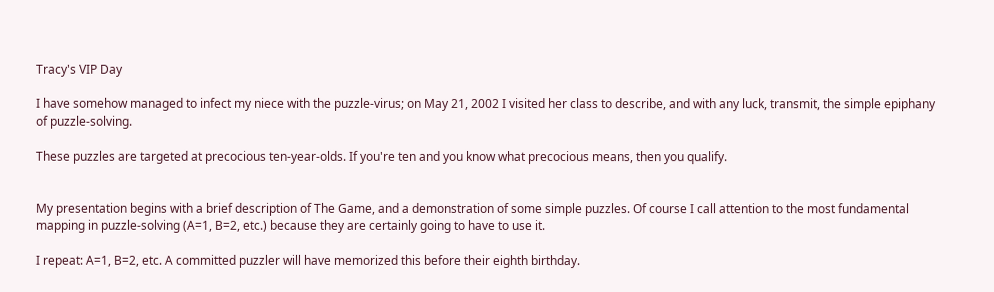Tracy's VIP Day

I have somehow managed to infect my niece with the puzzle-virus; on May 21, 2002 I visited her class to describe, and with any luck, transmit, the simple epiphany of puzzle-solving.

These puzzles are targeted at precocious ten-year-olds. If you're ten and you know what precocious means, then you qualify.


My presentation begins with a brief description of The Game, and a demonstration of some simple puzzles. Of course I call attention to the most fundamental mapping in puzzle-solving (A=1, B=2, etc.) because they are certainly going to have to use it.

I repeat: A=1, B=2, etc. A committed puzzler will have memorized this before their eighth birthday.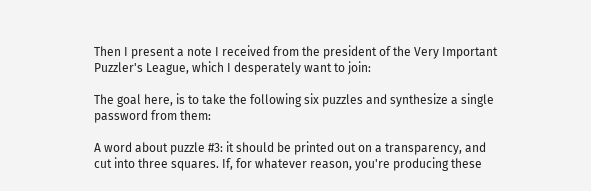Then I present a note I received from the president of the Very Important Puzzler's League, which I desperately want to join:

The goal here, is to take the following six puzzles and synthesize a single password from them:

A word about puzzle #3: it should be printed out on a transparency, and cut into three squares. If, for whatever reason, you're producing these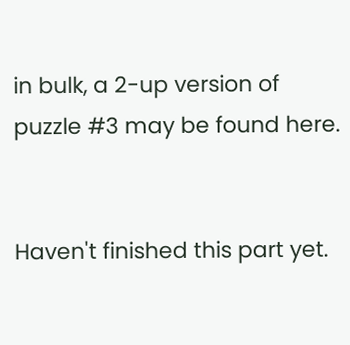in bulk, a 2-up version of puzzle #3 may be found here.


Haven't finished this part yet.